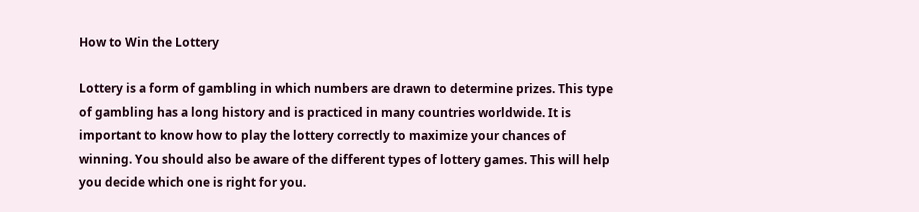How to Win the Lottery

Lottery is a form of gambling in which numbers are drawn to determine prizes. This type of gambling has a long history and is practiced in many countries worldwide. It is important to know how to play the lottery correctly to maximize your chances of winning. You should also be aware of the different types of lottery games. This will help you decide which one is right for you.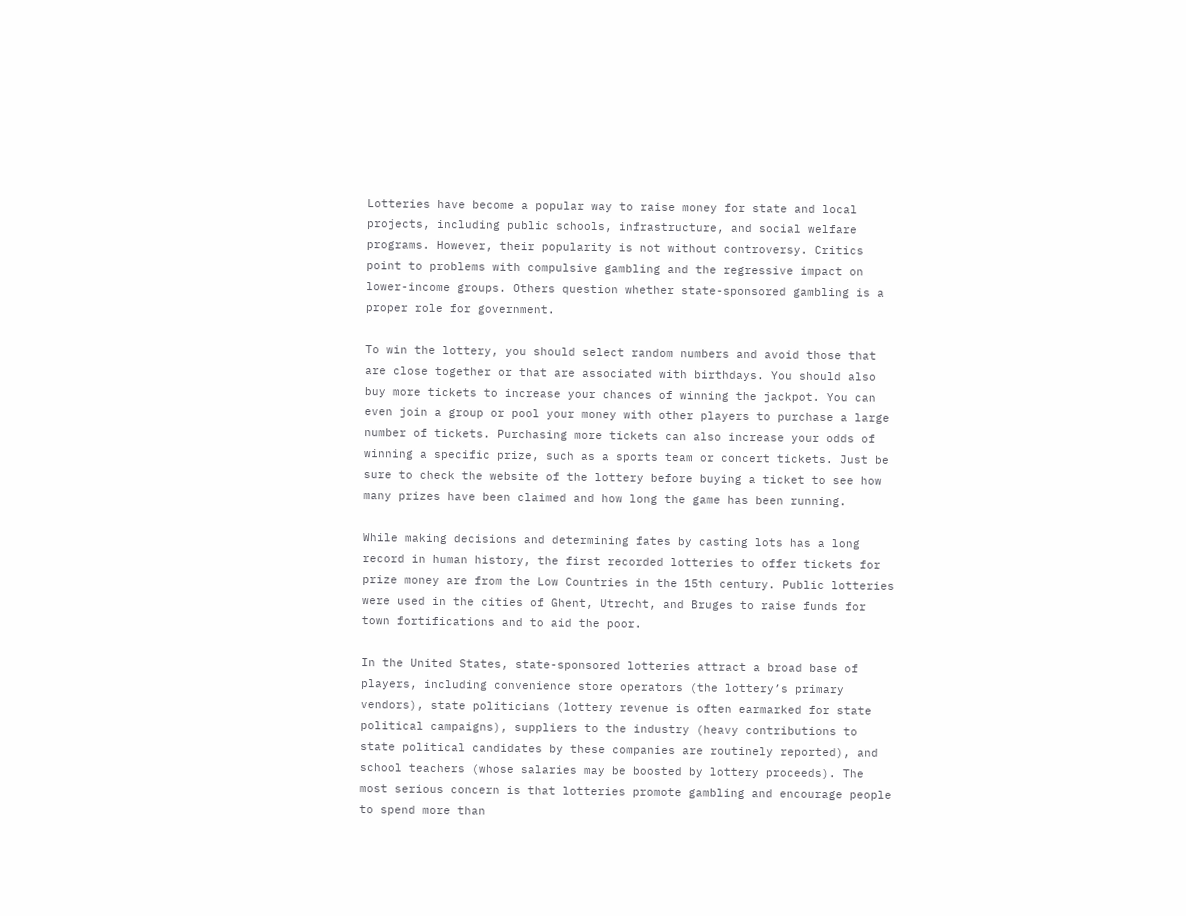Lotteries have become a popular way to raise money for state and local projects, including public schools, infrastructure, and social welfare programs. However, their popularity is not without controversy. Critics point to problems with compulsive gambling and the regressive impact on lower-income groups. Others question whether state-sponsored gambling is a proper role for government.

To win the lottery, you should select random numbers and avoid those that are close together or that are associated with birthdays. You should also buy more tickets to increase your chances of winning the jackpot. You can even join a group or pool your money with other players to purchase a large number of tickets. Purchasing more tickets can also increase your odds of winning a specific prize, such as a sports team or concert tickets. Just be sure to check the website of the lottery before buying a ticket to see how many prizes have been claimed and how long the game has been running.

While making decisions and determining fates by casting lots has a long record in human history, the first recorded lotteries to offer tickets for prize money are from the Low Countries in the 15th century. Public lotteries were used in the cities of Ghent, Utrecht, and Bruges to raise funds for town fortifications and to aid the poor.

In the United States, state-sponsored lotteries attract a broad base of players, including convenience store operators (the lottery’s primary vendors), state politicians (lottery revenue is often earmarked for state political campaigns), suppliers to the industry (heavy contributions to state political candidates by these companies are routinely reported), and school teachers (whose salaries may be boosted by lottery proceeds). The most serious concern is that lotteries promote gambling and encourage people to spend more than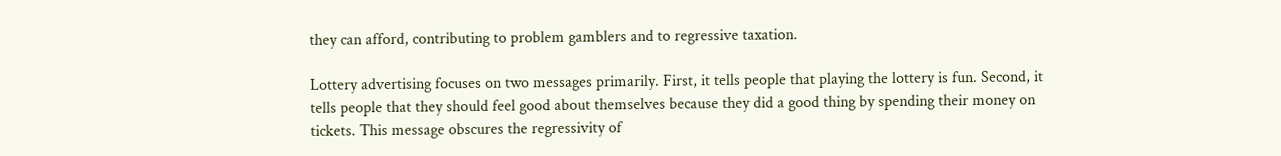they can afford, contributing to problem gamblers and to regressive taxation.

Lottery advertising focuses on two messages primarily. First, it tells people that playing the lottery is fun. Second, it tells people that they should feel good about themselves because they did a good thing by spending their money on tickets. This message obscures the regressivity of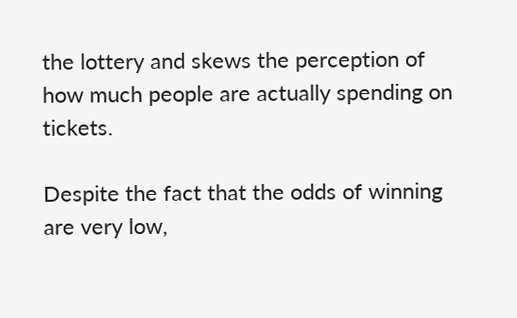the lottery and skews the perception of how much people are actually spending on tickets.

Despite the fact that the odds of winning are very low,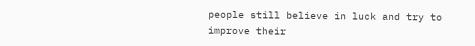people still believe in luck and try to improve their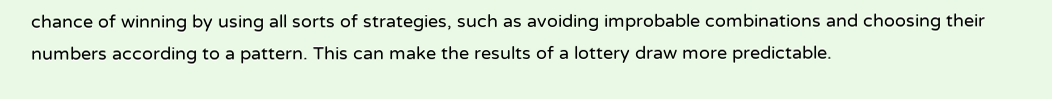chance of winning by using all sorts of strategies, such as avoiding improbable combinations and choosing their numbers according to a pattern. This can make the results of a lottery draw more predictable.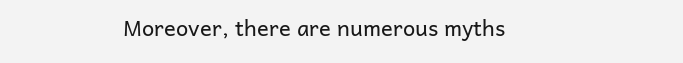Moreover, there are numerous myths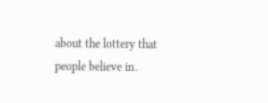about the lottery that people believe in.